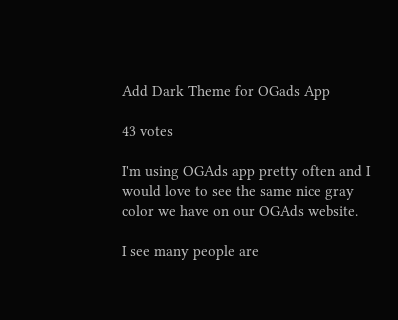Add Dark Theme for OGads App

43 votes

I'm using OGAds app pretty often and I would love to see the same nice gray color we have on our OGAds website.

I see many people are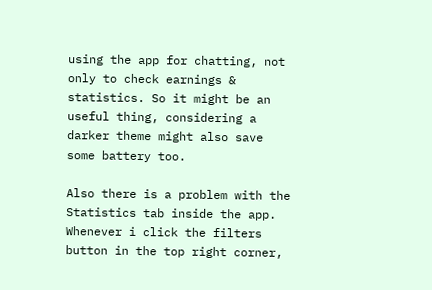using the app for chatting, not only to check earnings & statistics. So it might be an useful thing, considering a darker theme might also save some battery too.

Also there is a problem with the Statistics tab inside the app. Whenever i click the filters button in the top right corner,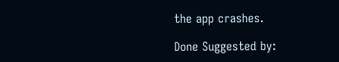the app crashes.

Done Suggested by: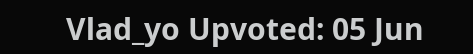Vlad_yo Upvoted: 05 Jun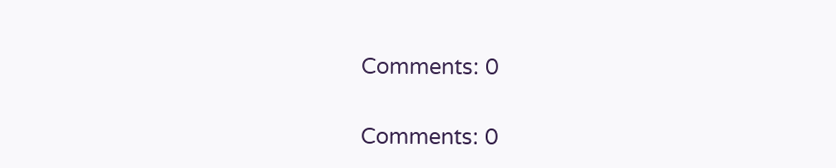Comments: 0

Comments: 0